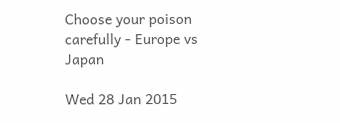Choose your poison carefully - Europe vs Japan

Wed 28 Jan 2015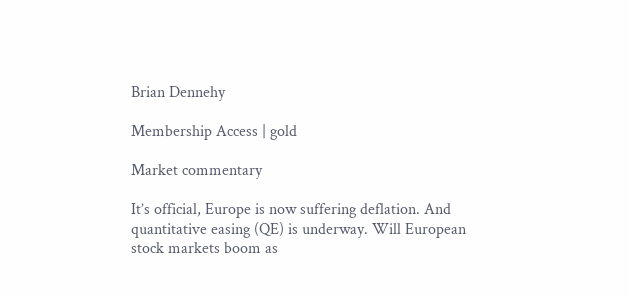Brian Dennehy

Membership Access | gold

Market commentary

It’s official, Europe is now suffering deflation. And quantitative easing (QE) is underway. Will European stock markets boom as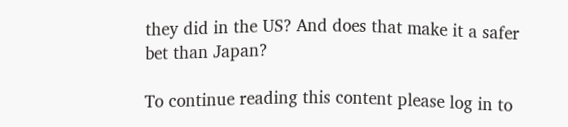they did in the US? And does that make it a safer bet than Japan?

To continue reading this content please log in to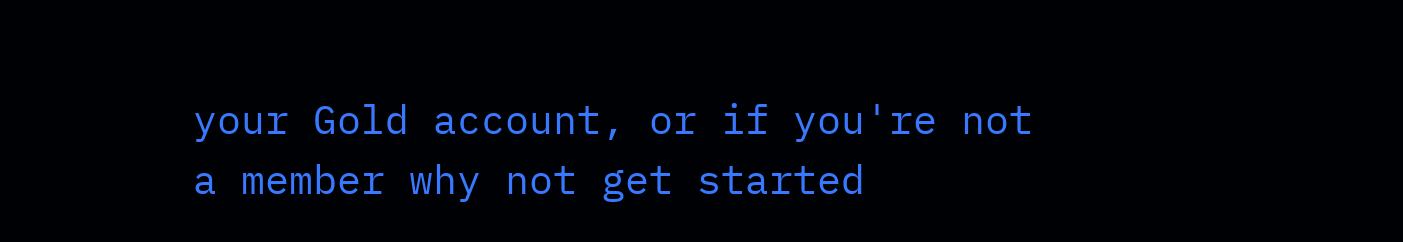your Gold account, or if you're not a member why not get started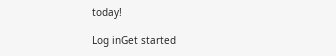today!

Log inGet started